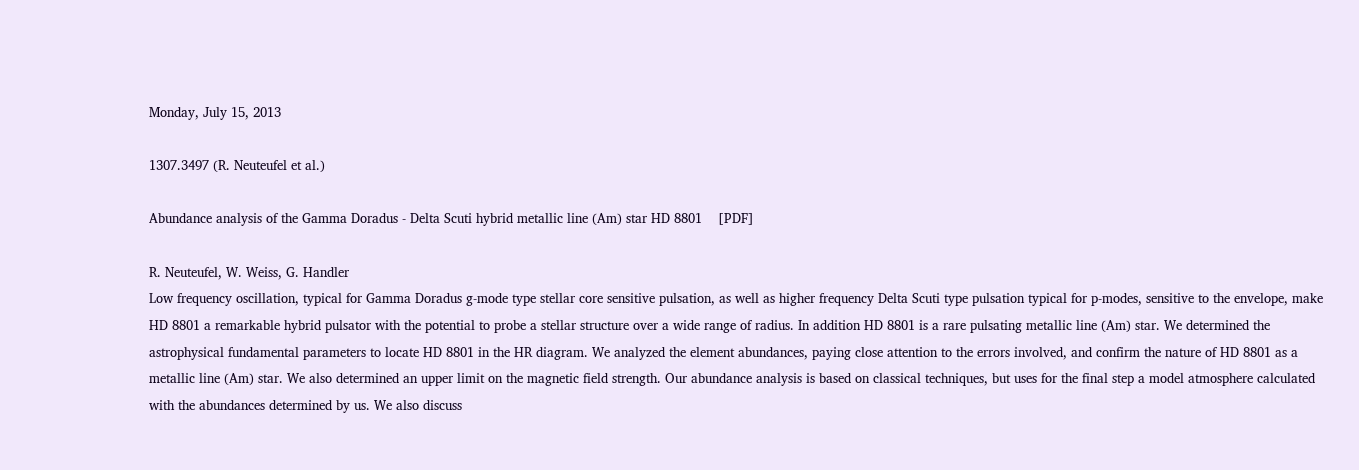Monday, July 15, 2013

1307.3497 (R. Neuteufel et al.)

Abundance analysis of the Gamma Doradus - Delta Scuti hybrid metallic line (Am) star HD 8801    [PDF]

R. Neuteufel, W. Weiss, G. Handler
Low frequency oscillation, typical for Gamma Doradus g-mode type stellar core sensitive pulsation, as well as higher frequency Delta Scuti type pulsation typical for p-modes, sensitive to the envelope, make HD 8801 a remarkable hybrid pulsator with the potential to probe a stellar structure over a wide range of radius. In addition HD 8801 is a rare pulsating metallic line (Am) star. We determined the astrophysical fundamental parameters to locate HD 8801 in the HR diagram. We analyzed the element abundances, paying close attention to the errors involved, and confirm the nature of HD 8801 as a metallic line (Am) star. We also determined an upper limit on the magnetic field strength. Our abundance analysis is based on classical techniques, but uses for the final step a model atmosphere calculated with the abundances determined by us. We also discuss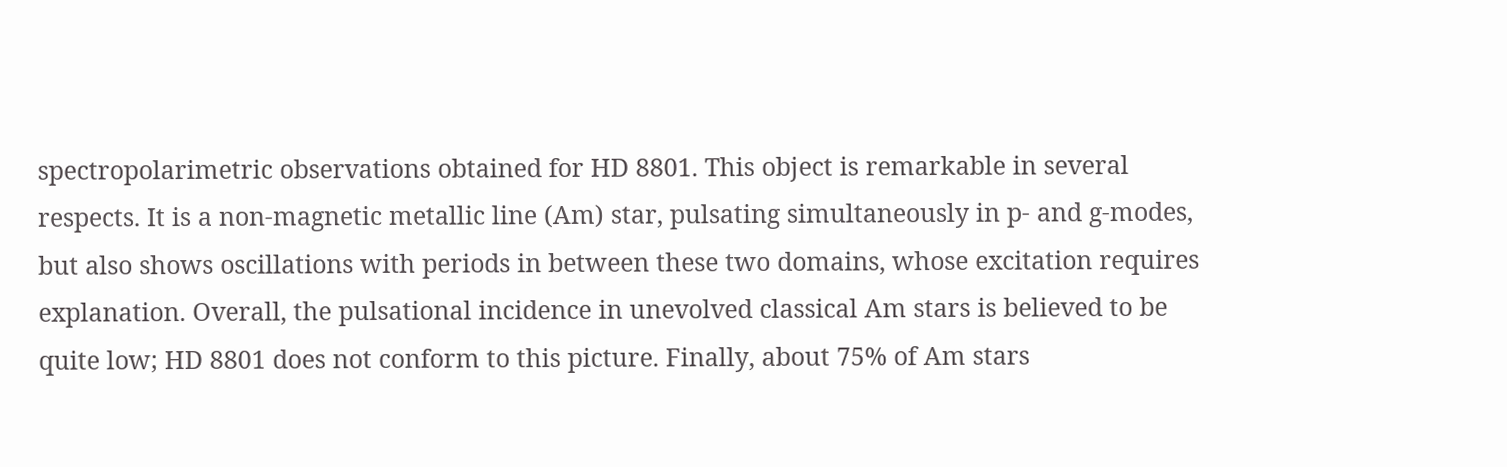spectropolarimetric observations obtained for HD 8801. This object is remarkable in several respects. It is a non-magnetic metallic line (Am) star, pulsating simultaneously in p- and g-modes, but also shows oscillations with periods in between these two domains, whose excitation requires explanation. Overall, the pulsational incidence in unevolved classical Am stars is believed to be quite low; HD 8801 does not conform to this picture. Finally, about 75% of Am stars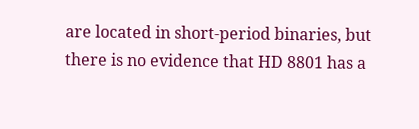are located in short-period binaries, but there is no evidence that HD 8801 has a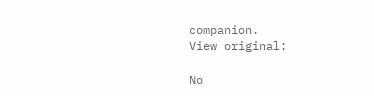companion.
View original:

No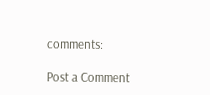comments:

Post a Comment